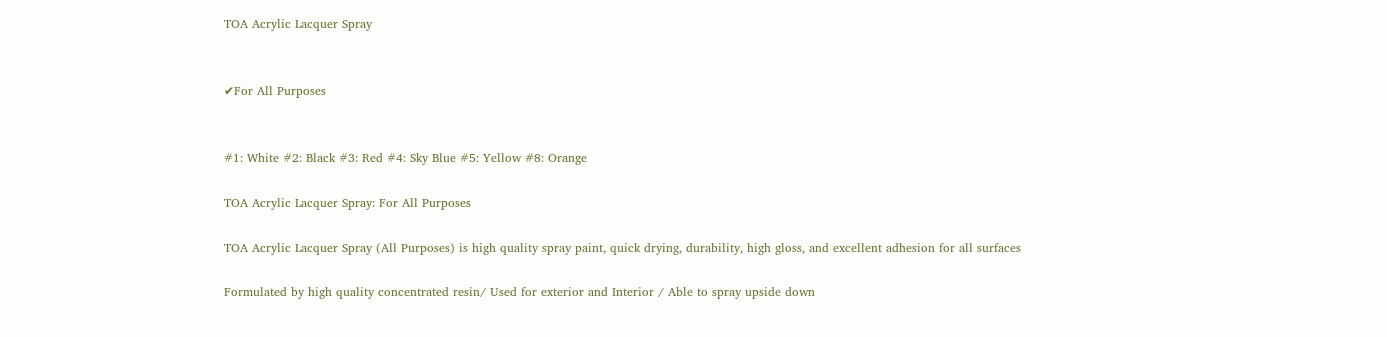TOA Acrylic Lacquer Spray


✔For All Purposes


#1: White #2: Black #3: Red #4: Sky Blue #5: Yellow #8: Orange

TOA Acrylic Lacquer Spray: For All Purposes

TOA Acrylic Lacquer Spray (All Purposes) is high quality spray paint, quick drying, durability, high gloss, and excellent adhesion for all surfaces

Formulated by high quality concentrated resin/ Used for exterior and Interior / Able to spray upside down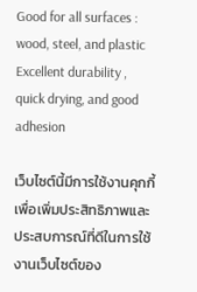Good for all surfaces : wood, steel, and plastic
Excellent durability , quick drying, and good adhesion

เว็บไซต์นี้มีการใช้งานคุกกี้ เพื่อเพิ่มประสิทธิภาพและประสบการณ์ที่ดีในการใช้งานเว็บไซต์ของ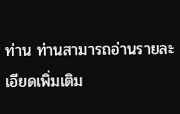ท่าน ท่านสามารถอ่านรายละเอียดเพิ่มเติม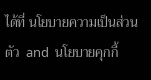ได้ที่ นโยบายความเป็นส่วนตัว  and  นโยบายคุกกี้